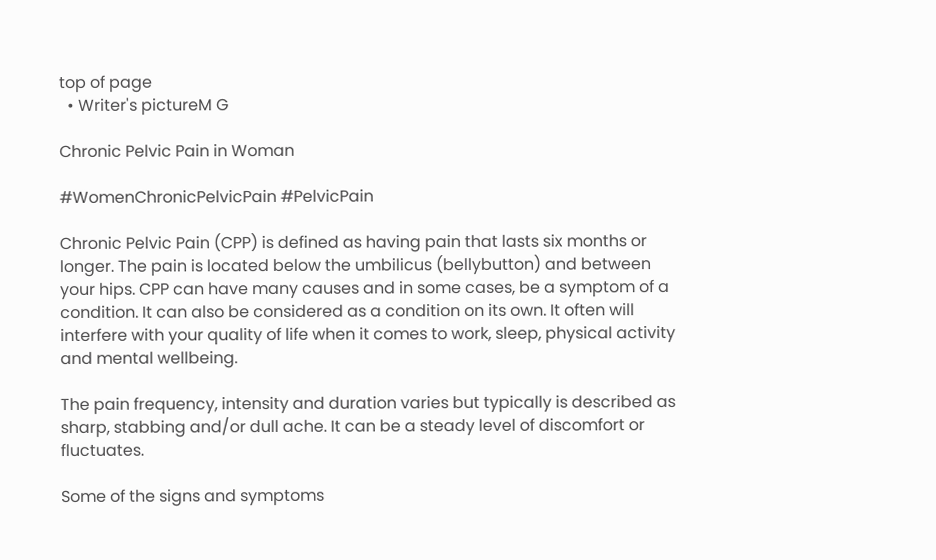top of page
  • Writer's pictureM G

Chronic Pelvic Pain in Woman

#WomenChronicPelvicPain #PelvicPain

Chronic Pelvic Pain (CPP) is defined as having pain that lasts six months or longer. The pain is located below the umbilicus (bellybutton) and between your hips. CPP can have many causes and in some cases, be a symptom of a condition. It can also be considered as a condition on its own. It often will interfere with your quality of life when it comes to work, sleep, physical activity and mental wellbeing.

The pain frequency, intensity and duration varies but typically is described as sharp, stabbing and/or dull ache. It can be a steady level of discomfort or fluctuates.

Some of the signs and symptoms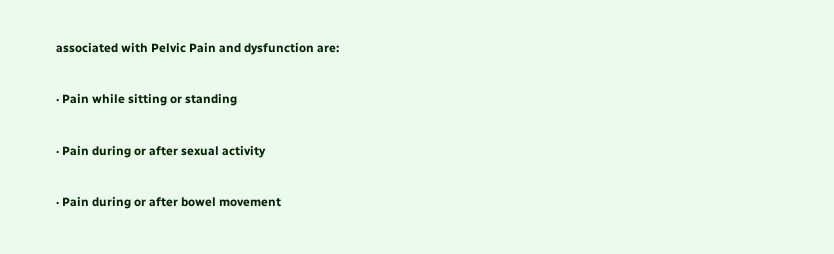associated with Pelvic Pain and dysfunction are:

· Pain while sitting or standing

· Pain during or after sexual activity

· Pain during or after bowel movement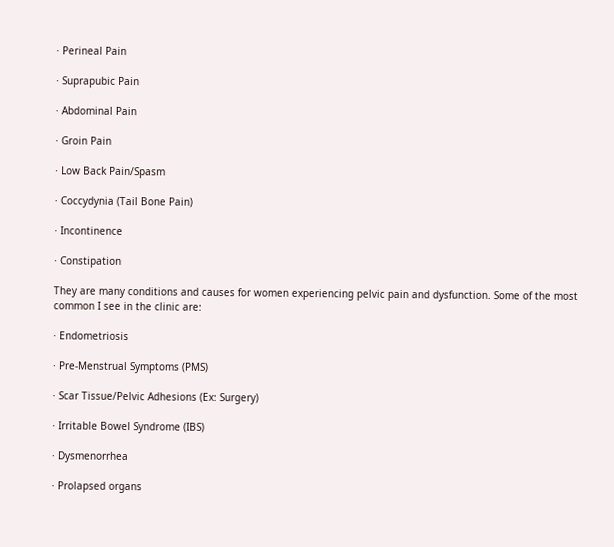· Perineal Pain

· Suprapubic Pain

· Abdominal Pain

· Groin Pain

· Low Back Pain/Spasm

· Coccydynia (Tail Bone Pain)

· Incontinence

· Constipation

They are many conditions and causes for women experiencing pelvic pain and dysfunction. Some of the most common I see in the clinic are:

· Endometriosis

· Pre-Menstrual Symptoms (PMS)

· Scar Tissue/Pelvic Adhesions (Ex: Surgery)

· Irritable Bowel Syndrome (IBS)

· Dysmenorrhea

· Prolapsed organs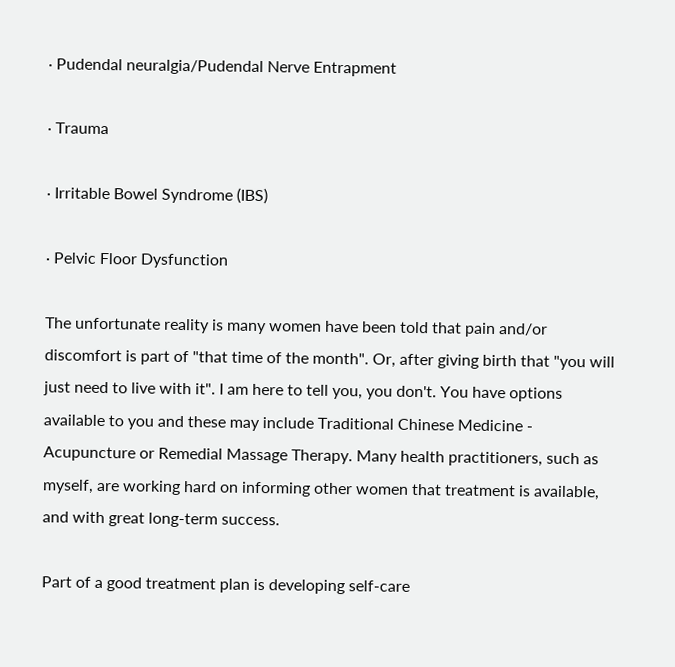· Pudendal neuralgia/Pudendal Nerve Entrapment

· Trauma

· Irritable Bowel Syndrome (IBS)

· Pelvic Floor Dysfunction

The unfortunate reality is many women have been told that pain and/or discomfort is part of "that time of the month". Or, after giving birth that "you will just need to live with it". I am here to tell you, you don't. You have options available to you and these may include Traditional Chinese Medicine - Acupuncture or Remedial Massage Therapy. Many health practitioners, such as myself, are working hard on informing other women that treatment is available, and with great long-term success.

Part of a good treatment plan is developing self-care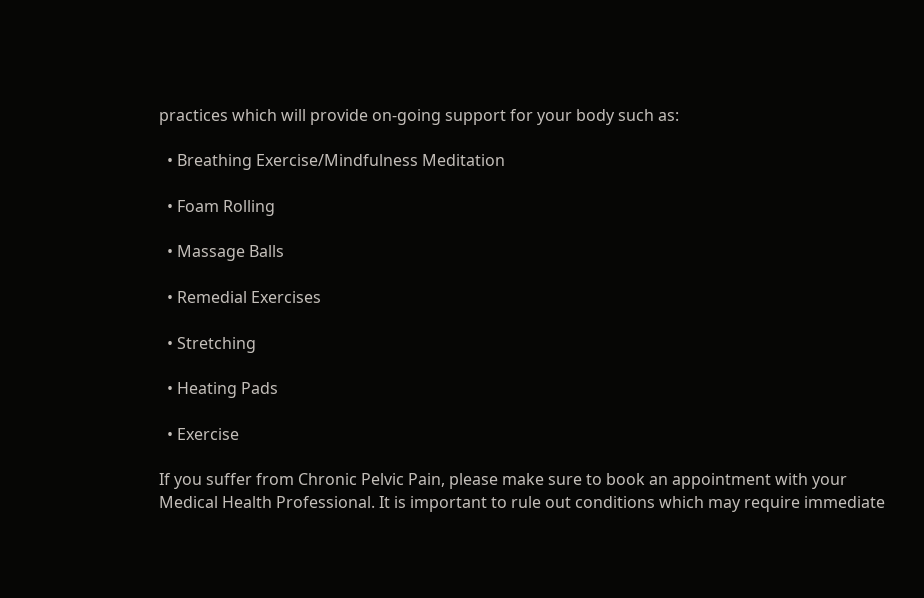practices which will provide on-going support for your body such as:

  • Breathing Exercise/Mindfulness Meditation

  • Foam Rolling

  • Massage Balls

  • Remedial Exercises

  • Stretching

  • Heating Pads

  • Exercise

If you suffer from Chronic Pelvic Pain, please make sure to book an appointment with your Medical Health Professional. It is important to rule out conditions which may require immediate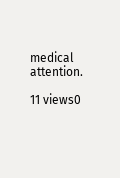medical attention.

11 views0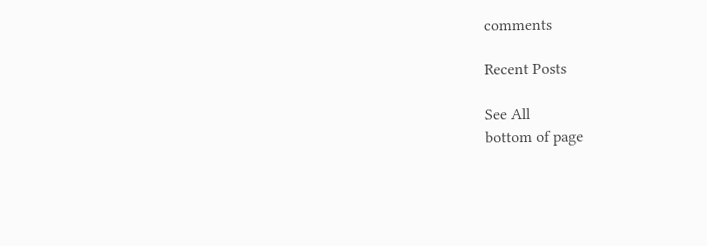comments

Recent Posts

See All
bottom of page